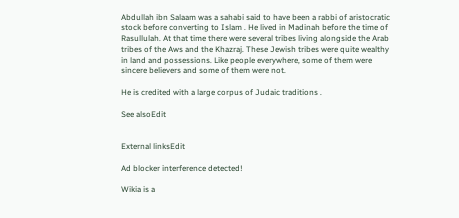Abdullah ibn Salaam was a sahabi said to have been a rabbi of aristocratic stock before converting to Islam . He lived in Madinah before the time of Rasullulah. At that time there were several tribes living alongside the Arab tribes of the Aws and the Khazraj. These Jewish tribes were quite wealthy in land and possessions. Like people everywhere, some of them were sincere believers and some of them were not.

He is credited with a large corpus of Judaic traditions .

See alsoEdit


External linksEdit

Ad blocker interference detected!

Wikia is a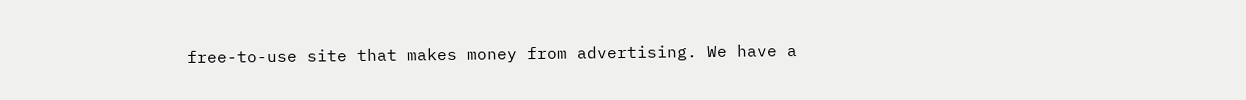free-to-use site that makes money from advertising. We have a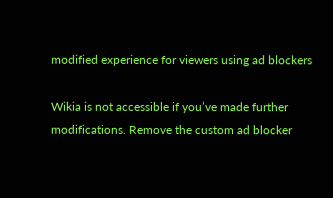modified experience for viewers using ad blockers

Wikia is not accessible if you’ve made further modifications. Remove the custom ad blocker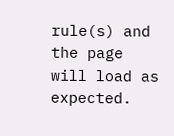rule(s) and the page will load as expected.